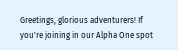Greetings, glorious adventurers! If you're joining in our Alpha One spot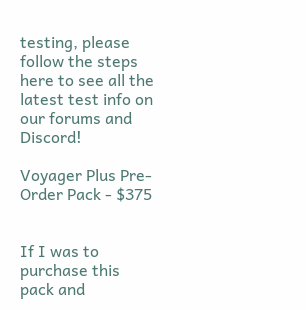testing, please follow the steps here to see all the latest test info on our forums and Discord!

Voyager Plus Pre-Order Pack - $375


If I was to purchase this pack and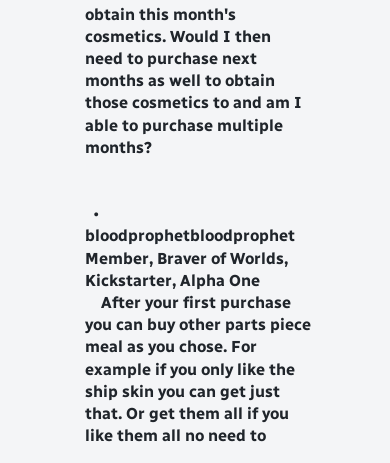obtain this month's cosmetics. Would I then need to purchase next months as well to obtain those cosmetics to and am I able to purchase multiple months?


  • bloodprophetbloodprophet Member, Braver of Worlds, Kickstarter, Alpha One
    After your first purchase you can buy other parts piece meal as you chose. For example if you only like the ship skin you can get just that. Or get them all if you like them all no need to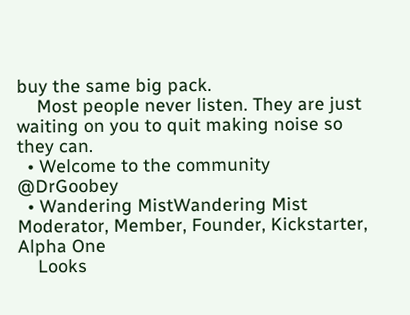buy the same big pack.
    Most people never listen. They are just waiting on you to quit making noise so they can.
  • Welcome to the community @DrGoobey
  • Wandering MistWandering Mist Moderator, Member, Founder, Kickstarter, Alpha One
    Looks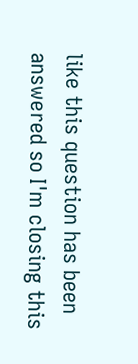like this question has been answered so I'm closing this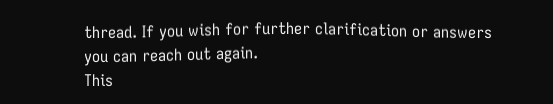thread. If you wish for further clarification or answers you can reach out again.
This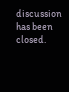discussion has been closed.